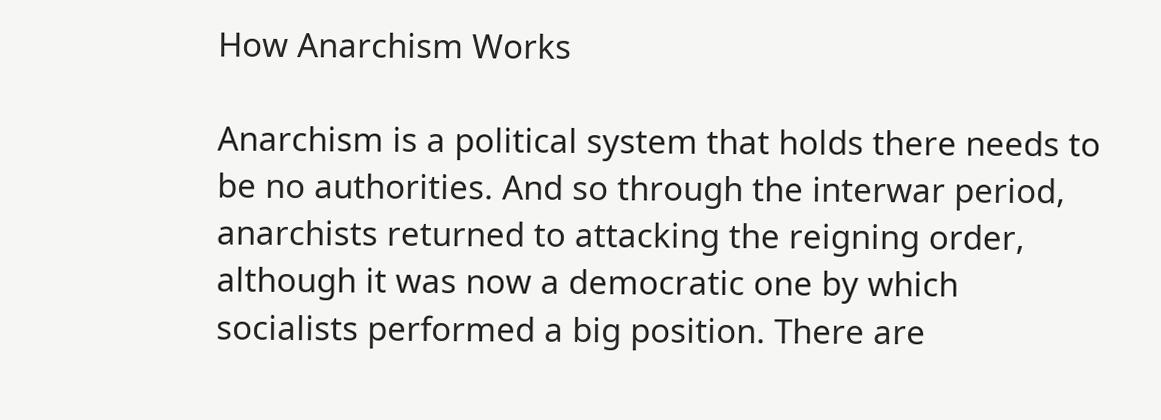How Anarchism Works

Anarchism is a political system that holds there needs to be no authorities. And so through the interwar period, anarchists returned to attacking the reigning order, although it was now a democratic one by which socialists performed a big position. There are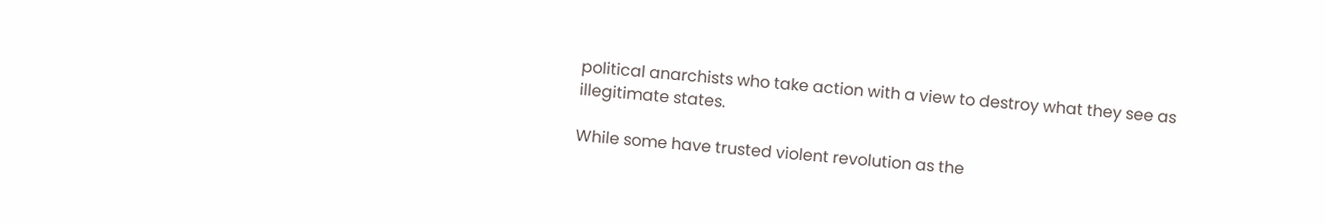political anarchists who take action with a view to destroy what they see as illegitimate states.

While some have trusted violent revolution as the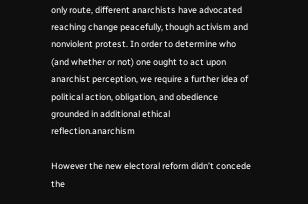only route, different anarchists have advocated reaching change peacefully, though activism and nonviolent protest. In order to determine who (and whether or not) one ought to act upon anarchist perception, we require a further idea of political action, obligation, and obedience grounded in additional ethical reflection.anarchism

However the new electoral reform didn’t concede the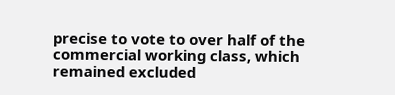precise to vote to over half of the commercial working class, which remained excluded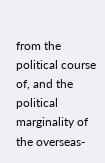from the political course of, and the political marginality of the overseas-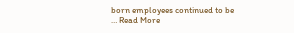born employees continued to be … Read More